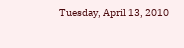Tuesday, April 13, 2010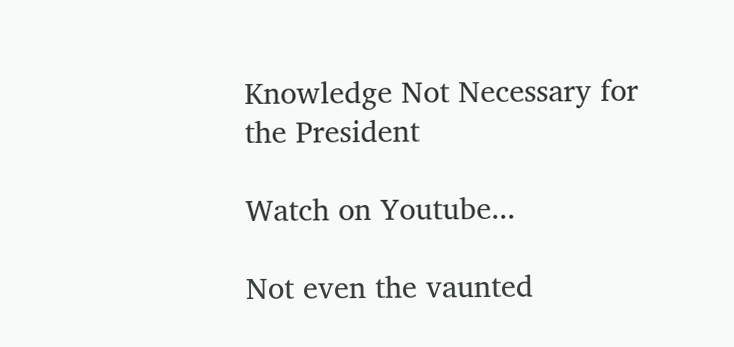Knowledge Not Necessary for the President

Watch on Youtube...

Not even the vaunted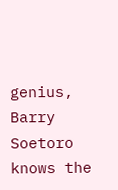genius, Barry Soetoro knows the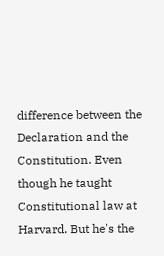difference between the Declaration and the Constitution. Even though he taught Constitutional law at Harvard. But he's the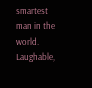smartest man in the world. Laughable,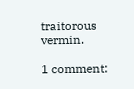traitorous vermin.

1 comment: